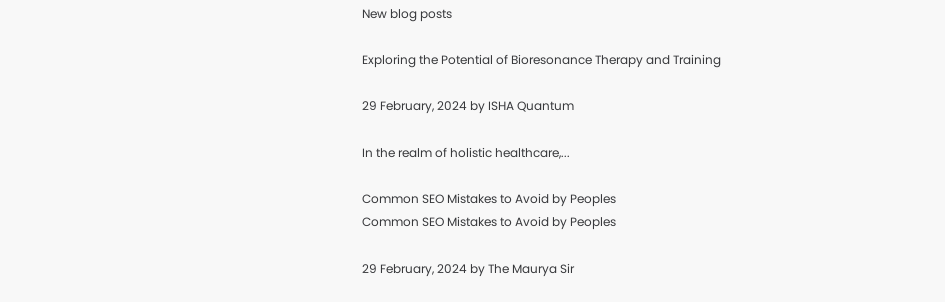New blog posts

Exploring the Potential of Bioresonance Therapy and Training

29 February, 2024 by ISHA Quantum

In the realm of holistic healthcare,...

Common SEO Mistakes to Avoid by Peoples
Common SEO Mistakes to Avoid by Peoples

29 February, 2024 by The Maurya Sir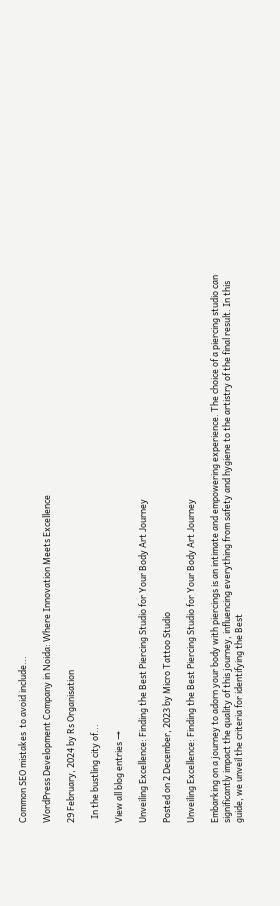Common SEO mistakes  to avoid include...

WordPress Development Company in Noida: Where Innovation Meets Excellence

29 February, 2024 by Rs Organisation

  In the bustling city of...

View all blog entries →

Unveiling Excellence: Finding the Best Piercing Studio for Your Body Art Journey

Posted on 2 December, 2023 by Micro Tattoo Studio

Unveiling Excellence: Finding the Best Piercing Studio for Your Body Art Journey

Embarking on a journey to adorn your body with piercings is an intimate and empowering experience. The choice of a piercing studio can significantly impact the quality of this journey, influencing everything from safety and hygiene to the artistry of the final result. In this guide, we unveil the criteria for identifying the Best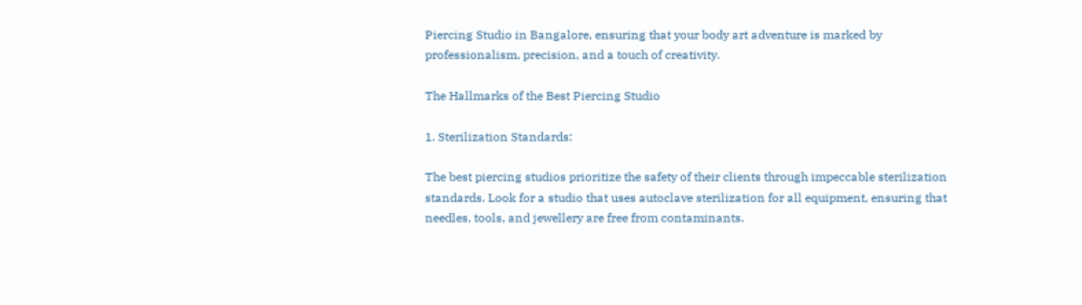Piercing Studio in Bangalore, ensuring that your body art adventure is marked by professionalism, precision, and a touch of creativity.

The Hallmarks of the Best Piercing Studio

1. Sterilization Standards:

The best piercing studios prioritize the safety of their clients through impeccable sterilization standards. Look for a studio that uses autoclave sterilization for all equipment, ensuring that needles, tools, and jewellery are free from contaminants.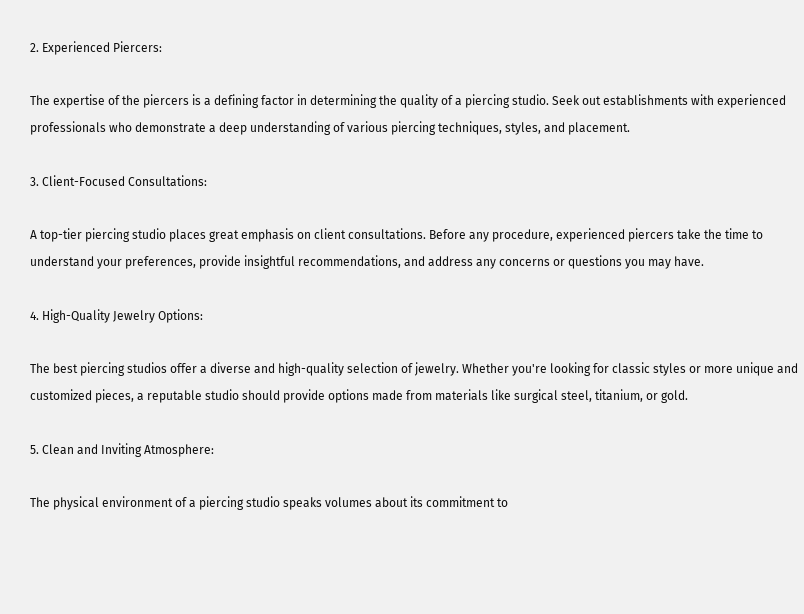2. Experienced Piercers:

The expertise of the piercers is a defining factor in determining the quality of a piercing studio. Seek out establishments with experienced professionals who demonstrate a deep understanding of various piercing techniques, styles, and placement.

3. Client-Focused Consultations:

A top-tier piercing studio places great emphasis on client consultations. Before any procedure, experienced piercers take the time to understand your preferences, provide insightful recommendations, and address any concerns or questions you may have.

4. High-Quality Jewelry Options:

The best piercing studios offer a diverse and high-quality selection of jewelry. Whether you're looking for classic styles or more unique and customized pieces, a reputable studio should provide options made from materials like surgical steel, titanium, or gold.

5. Clean and Inviting Atmosphere:

The physical environment of a piercing studio speaks volumes about its commitment to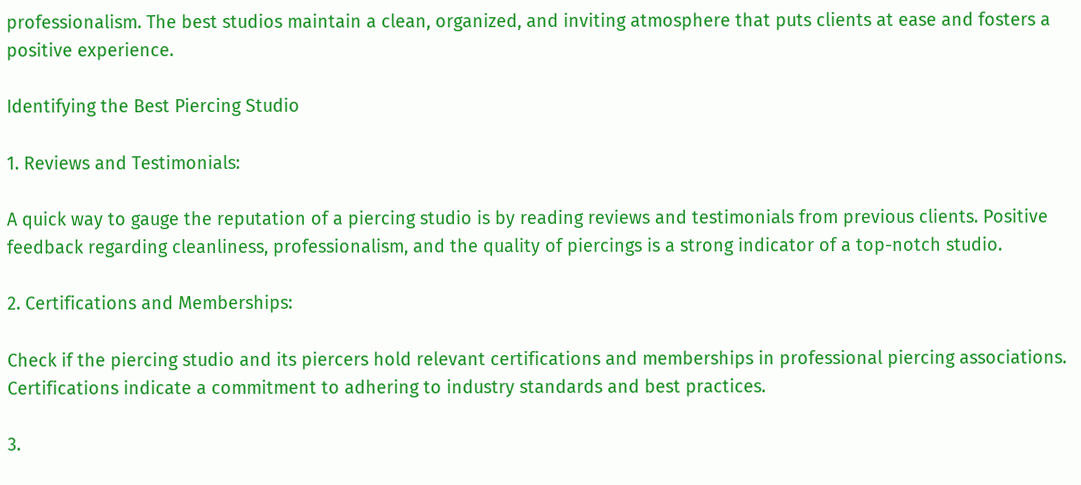professionalism. The best studios maintain a clean, organized, and inviting atmosphere that puts clients at ease and fosters a positive experience.

Identifying the Best Piercing Studio

1. Reviews and Testimonials:

A quick way to gauge the reputation of a piercing studio is by reading reviews and testimonials from previous clients. Positive feedback regarding cleanliness, professionalism, and the quality of piercings is a strong indicator of a top-notch studio.

2. Certifications and Memberships:

Check if the piercing studio and its piercers hold relevant certifications and memberships in professional piercing associations. Certifications indicate a commitment to adhering to industry standards and best practices.

3.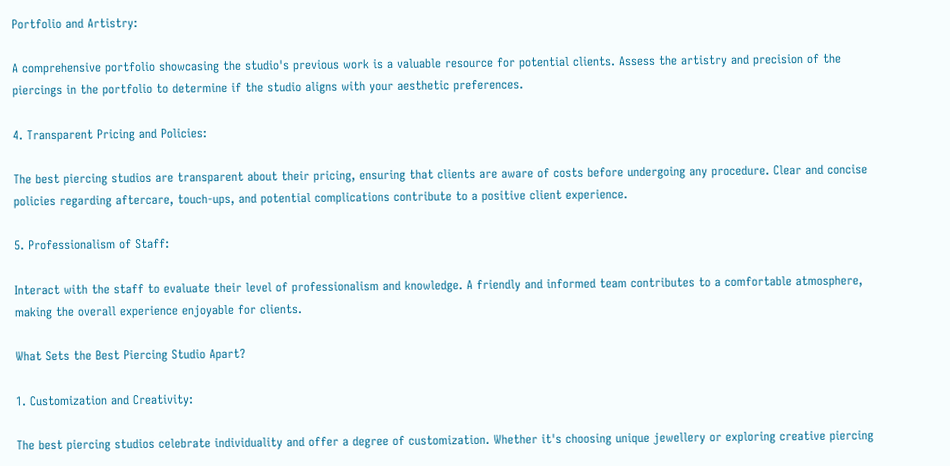Portfolio and Artistry:

A comprehensive portfolio showcasing the studio's previous work is a valuable resource for potential clients. Assess the artistry and precision of the piercings in the portfolio to determine if the studio aligns with your aesthetic preferences.

4. Transparent Pricing and Policies:

The best piercing studios are transparent about their pricing, ensuring that clients are aware of costs before undergoing any procedure. Clear and concise policies regarding aftercare, touch-ups, and potential complications contribute to a positive client experience.

5. Professionalism of Staff:

Interact with the staff to evaluate their level of professionalism and knowledge. A friendly and informed team contributes to a comfortable atmosphere, making the overall experience enjoyable for clients.

What Sets the Best Piercing Studio Apart?

1. Customization and Creativity:

The best piercing studios celebrate individuality and offer a degree of customization. Whether it's choosing unique jewellery or exploring creative piercing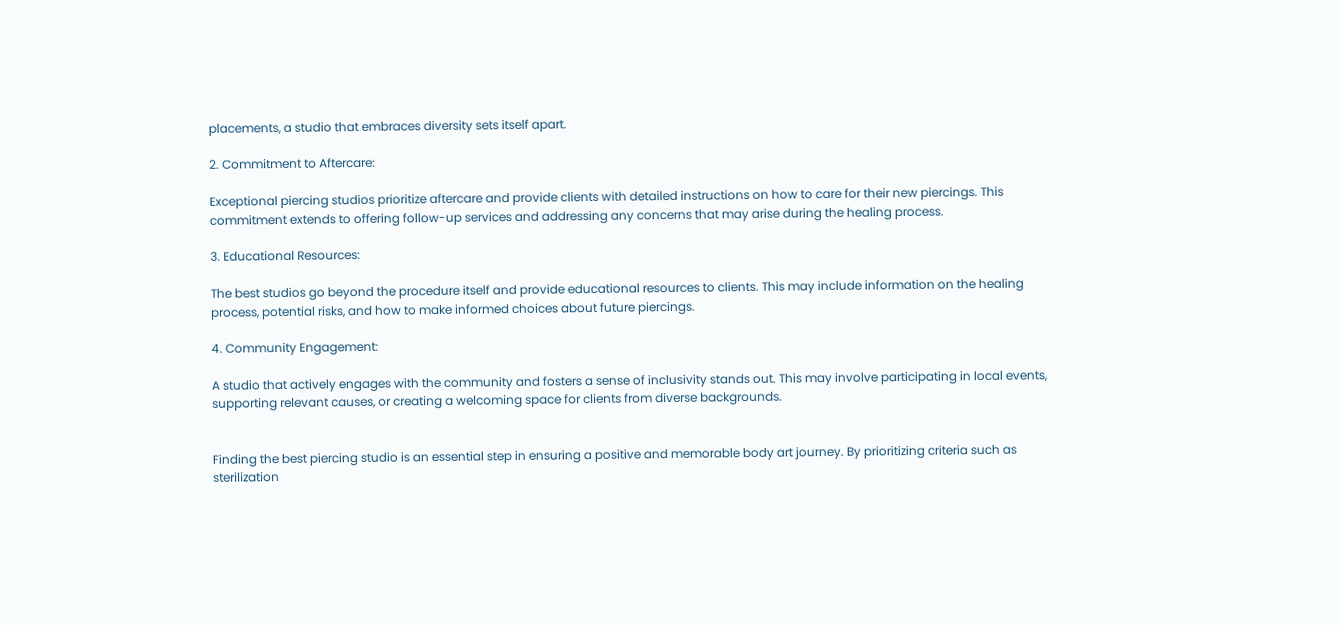placements, a studio that embraces diversity sets itself apart.

2. Commitment to Aftercare:

Exceptional piercing studios prioritize aftercare and provide clients with detailed instructions on how to care for their new piercings. This commitment extends to offering follow-up services and addressing any concerns that may arise during the healing process.

3. Educational Resources:

The best studios go beyond the procedure itself and provide educational resources to clients. This may include information on the healing process, potential risks, and how to make informed choices about future piercings.

4. Community Engagement:

A studio that actively engages with the community and fosters a sense of inclusivity stands out. This may involve participating in local events, supporting relevant causes, or creating a welcoming space for clients from diverse backgrounds.


Finding the best piercing studio is an essential step in ensuring a positive and memorable body art journey. By prioritizing criteria such as sterilization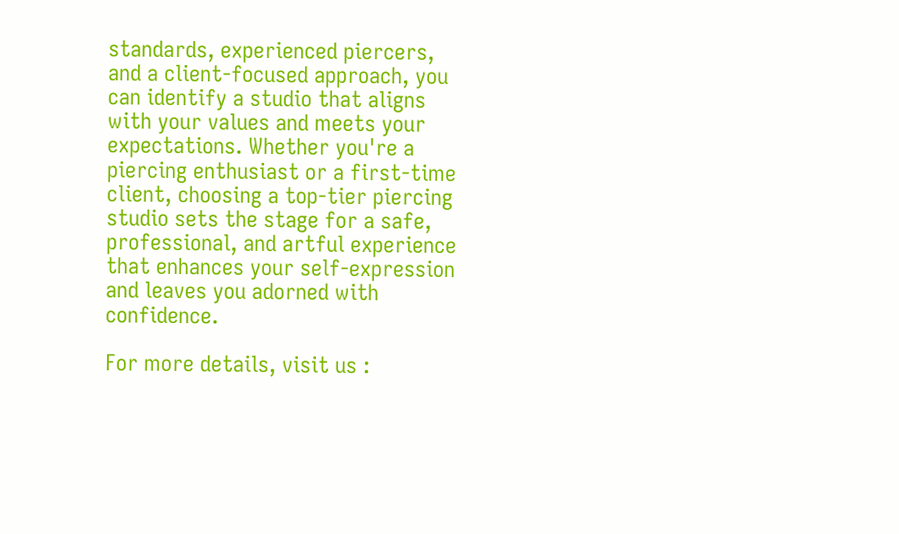standards, experienced piercers, and a client-focused approach, you can identify a studio that aligns with your values and meets your expectations. Whether you're a piercing enthusiast or a first-time client, choosing a top-tier piercing studio sets the stage for a safe, professional, and artful experience that enhances your self-expression and leaves you adorned with confidence.

For more details, visit us :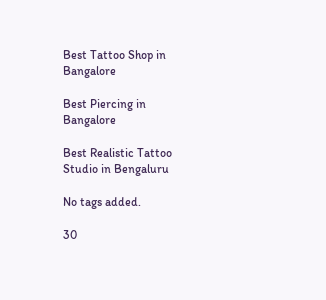Best Tattoo Shop in Bangalore

Best Piercing in Bangalore

Best Realistic Tattoo Studio in Bengaluru

No tags added.

30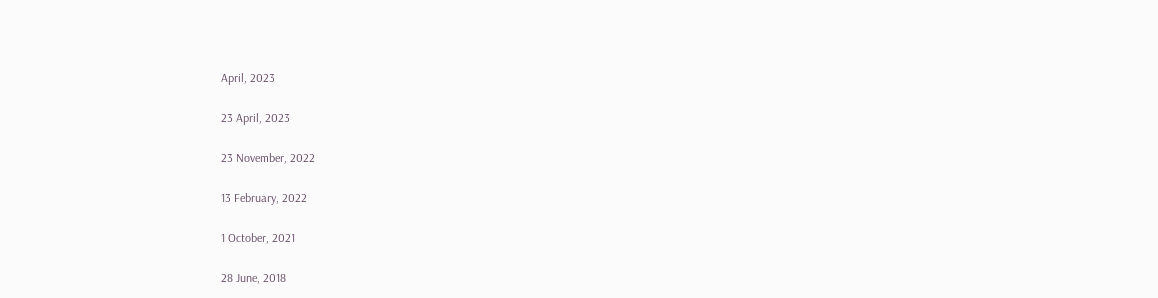April, 2023

23 April, 2023

23 November, 2022

13 February, 2022

1 October, 2021

28 June, 2018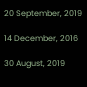20 September, 2019

14 December, 2016

30 August, 2019